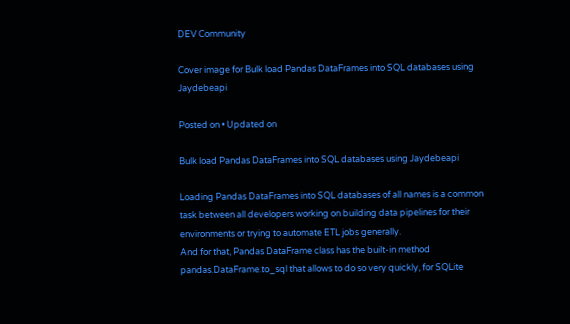DEV Community

Cover image for Bulk load Pandas DataFrames into SQL databases using Jaydebeapi

Posted on • Updated on

Bulk load Pandas DataFrames into SQL databases using Jaydebeapi

Loading Pandas DataFrames into SQL databases of all names is a common task between all developers working on building data pipelines for their environments or trying to automate ETL jobs generally.
And for that, Pandas DataFrame class has the built-in method pandas.DataFrame.to_sql that allows to do so very quickly, for SQLite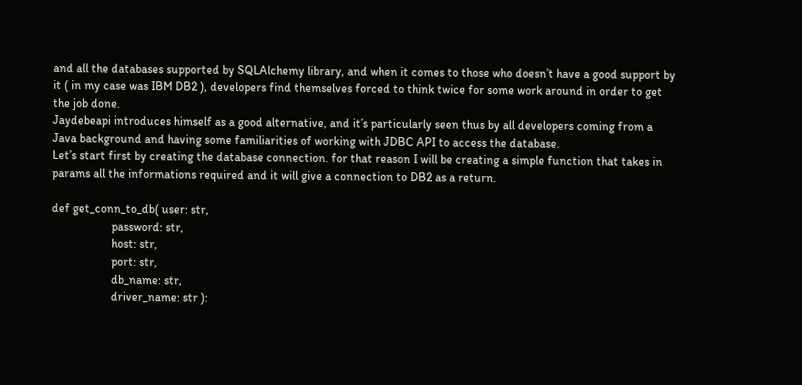and all the databases supported by SQLAlchemy library, and when it comes to those who doesn’t have a good support by it ( in my case was IBM DB2 ), developers find themselves forced to think twice for some work around in order to get the job done.
Jaydebeapi introduces himself as a good alternative, and it’s particularly seen thus by all developers coming from a Java background and having some familiarities of working with JDBC API to access the database.
Let’s start first by creating the database connection. for that reason I will be creating a simple function that takes in params all the informations required and it will give a connection to DB2 as a return.

def get_conn_to_db( user: str,
                    password: str,
                    host: str,
                    port: str,
                    db_name: str,
                    driver_name: str ):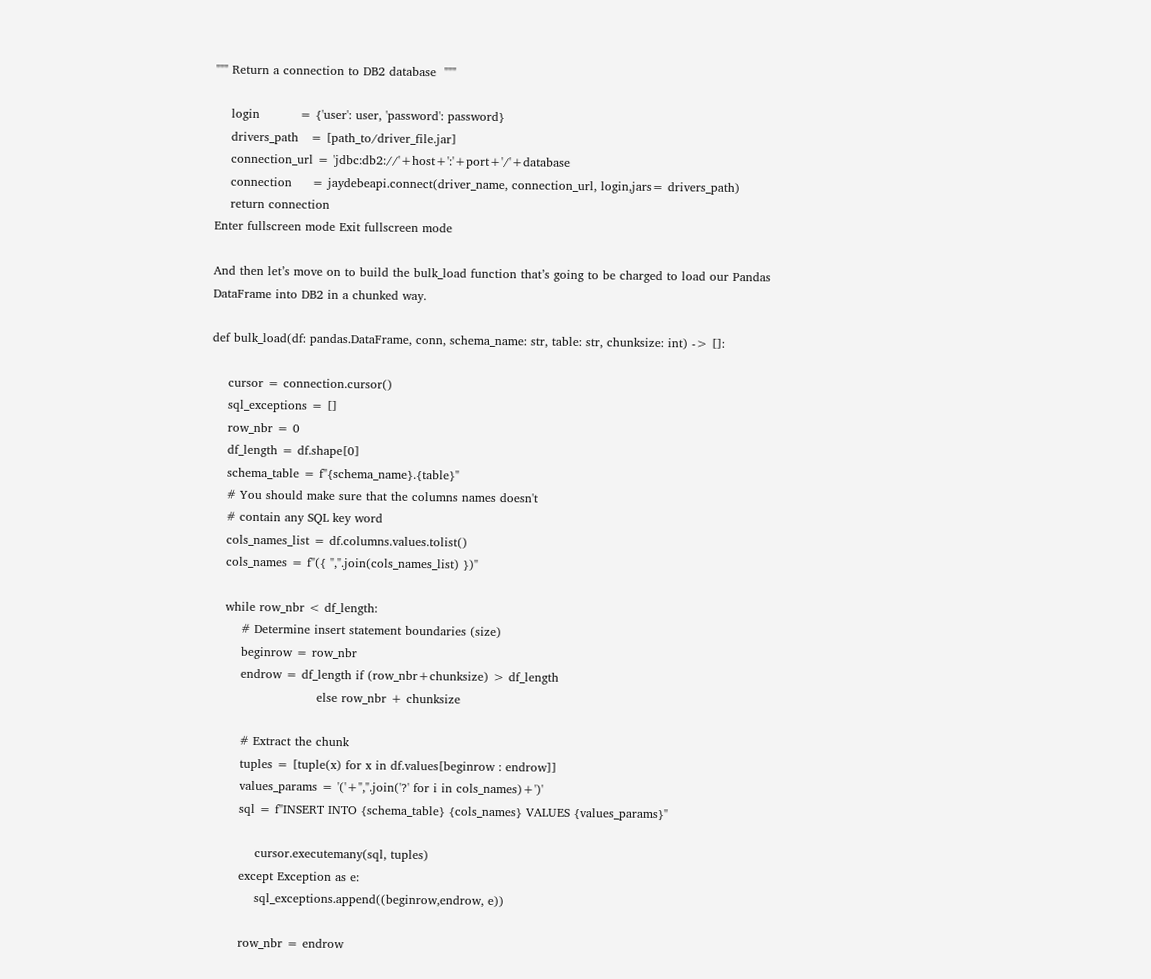""" Return a connection to DB2 database  """

    login          = {'user': user, 'password': password}
    drivers_path   = [path_to/driver_file.jar]
    connection_url = 'jdbc:db2://'+host+':'+port+'/'+database
    connection     = jaydebeapi.connect(driver_name, connection_url, login,jars= drivers_path)
    return connection
Enter fullscreen mode Exit fullscreen mode

And then let’s move on to build the bulk_load function that’s going to be charged to load our Pandas DataFrame into DB2 in a chunked way.

def bulk_load(df: pandas.DataFrame, conn, schema_name: str, table: str, chunksize: int) -> []:

    cursor = connection.cursor()
    sql_exceptions = []
    row_nbr = 0
    df_length = df.shape[0]
    schema_table = f"{schema_name}.{table}"
    # You should make sure that the columns names doesn't
    # contain any SQL key word
    cols_names_list = df.columns.values.tolist()
    cols_names = f"({ ",".join(cols_names_list) })"

    while row_nbr < df_length:
        # Determine insert statement boundaries (size)
        beginrow = row_nbr
        endrow = df_length if (row_nbr+chunksize) > df_length
                           else row_nbr + chunksize

        # Extract the chunk
        tuples = [tuple(x) for x in df.values[beginrow : endrow]]
        values_params = '('+",".join('?' for i in cols_names)+')'
        sql = f"INSERT INTO {schema_table} {cols_names} VALUES {values_params}"

            cursor.executemany(sql, tuples)
        except Exception as e:
            sql_exceptions.append((beginrow,endrow, e))

        row_nbr = endrow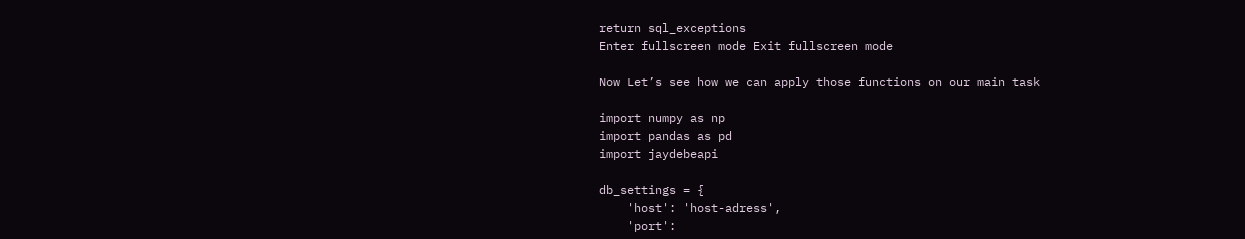return sql_exceptions
Enter fullscreen mode Exit fullscreen mode

Now Let’s see how we can apply those functions on our main task

import numpy as np
import pandas as pd
import jaydebeapi

db_settings = {
    'host': 'host-adress',
    'port':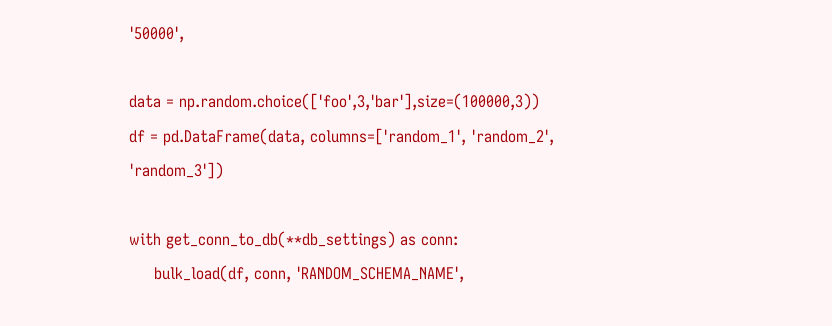'50000',

data = np.random.choice(['foo',3,'bar'],size=(100000,3))
df = pd.DataFrame(data, columns=['random_1', 'random_2', 'random_3'])

with get_conn_to_db(**db_settings) as conn:
     bulk_load(df, conn, 'RANDOM_SCHEMA_NAME',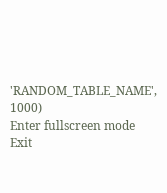'RANDOM_TABLE_NAME',  1000)
Enter fullscreen mode Exit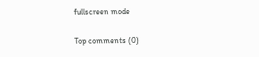fullscreen mode

Top comments (0)